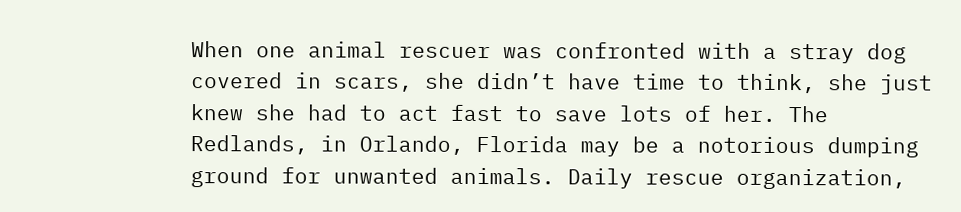When one animal rescuer was confronted with a stray dog covered in scars, she didn’t have time to think, she just knew she had to act fast to save lots of her. The Redlands, in Orlando, Florida may be a notorious dumping ground for unwanted animals. Daily rescue organization,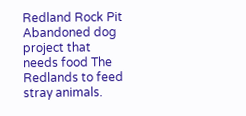Redland Rock Pit Abandoned dog project that needs food The Redlands to feed stray animals.